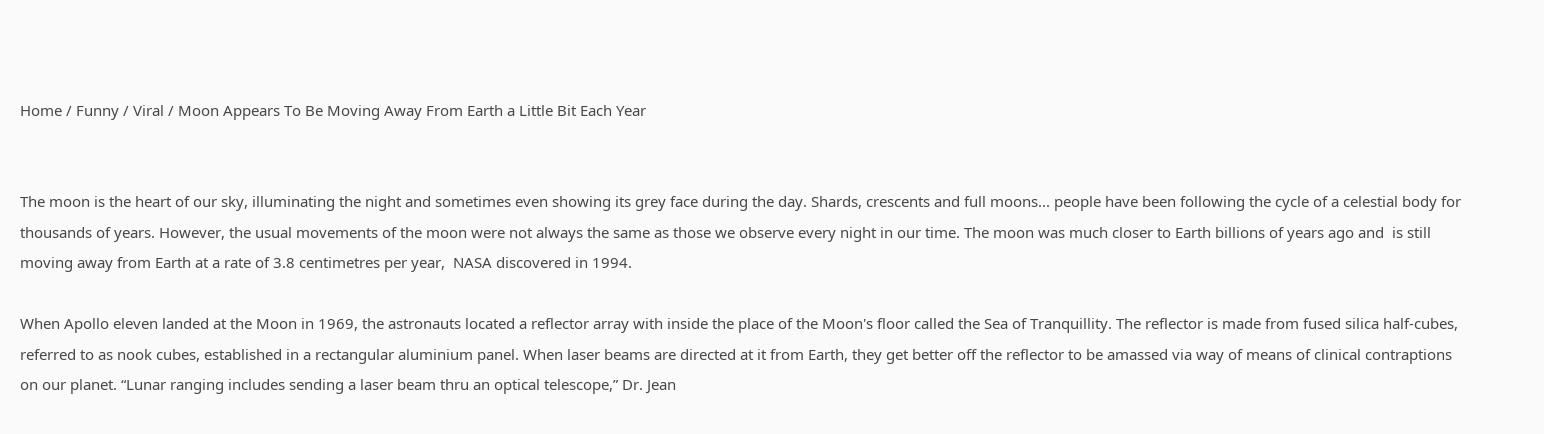Home / Funny / Viral / Moon Appears To Be Moving Away From Earth a Little Bit Each Year


The moon is the heart of our sky, illuminating the night and sometimes even showing its grey face during the day. Shards, crescents and full moons... people have been following the cycle of a celestial body for thousands of years. However, the usual movements of the moon were not always the same as those we observe every night in our time. The moon was much closer to Earth billions of years ago and  is still moving away from Earth at a rate of 3.8 centimetres per year,  NASA discovered in 1994.

When Apollo eleven landed at the Moon in 1969, the astronauts located a reflector array with inside the place of the Moon's floor called the Sea of Tranquillity. The reflector is made from fused silica half-cubes, referred to as nook cubes, established in a rectangular aluminium panel. When laser beams are directed at it from Earth, they get better off the reflector to be amassed via way of means of clinical contraptions on our planet. “Lunar ranging includes sending a laser beam thru an optical telescope,” Dr. Jean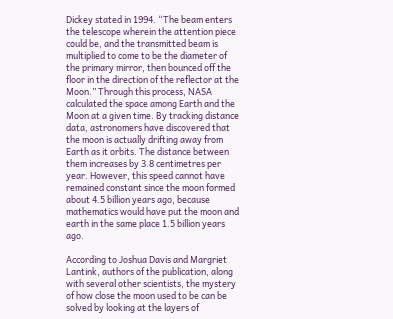Dickey stated in 1994. “The beam enters the telescope wherein the attention piece could be, and the transmitted beam is multiplied to come to be the diameter of the primary mirror, then bounced off the floor in the direction of the reflector at the Moon.” Through this process, NASA calculated the space among Earth and the Moon at a given time. By tracking distance data, astronomers have discovered that the moon is actually drifting away from Earth as it orbits. The distance between them increases by 3.8 centimetres per year. However, this speed cannot have remained constant since the moon formed about 4.5 billion years ago, because mathematics would have put the moon and earth in the same place 1.5 billion years ago.

According to Joshua Davis and Margriet Lantink, authors of the publication, along with several other scientists, the mystery of how close the moon used to be can be solved by looking at the layers of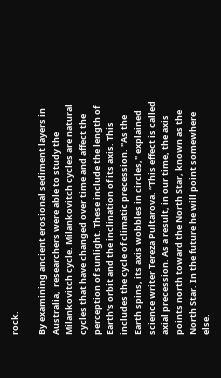rock.

By examining ancient erosional sediment layers in Australia,  researchers were able to study the Milankovitch cycle. Milankovitch cycles are natural cycles that have changed over time and affect the perception of sunlight. These include the length of Earth's orbit and the inclination of its axis. This includes the cycle of climatic precession. "As the Earth spins, its axis wobbles in circles," explained science writer Tereza Pultarova. “This effect is called axial precession. As a result, in our time, the axis points north toward the North Star, known as the North Star. In the future he will point somewhere else.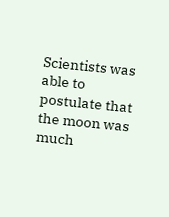Scientists was able to postulate that the moon was much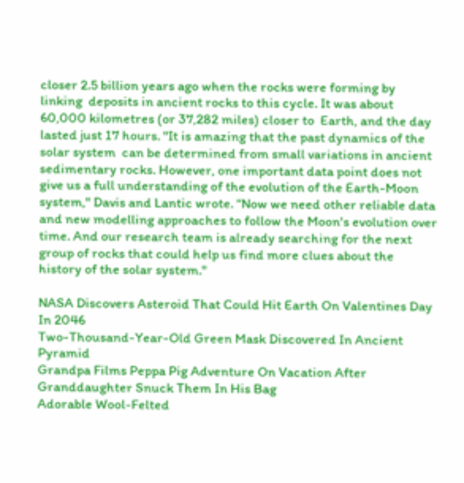closer 2.5 billion years ago when the rocks were forming by linking  deposits in ancient rocks to this cycle. It was about 60,000 kilometres (or 37,282 miles) closer to  Earth, and the day lasted just 17 hours. "It is amazing that the past dynamics of the solar system  can be determined from small variations in ancient sedimentary rocks. However, one important data point does not give us a full understanding of the evolution of the Earth-Moon system," Davis and Lantic wrote. “Now we need other reliable data and new modelling approaches to follow the Moon's evolution over time. And our research team is already searching for the next group of rocks that could help us find more clues about the history of the solar system."

NASA Discovers Asteroid That Could Hit Earth On Valentines Day In 2046
Two-Thousand-Year-Old Green Mask Discovered In Ancient Pyramid
Grandpa Films Peppa Pig Adventure On Vacation After Granddaughter Snuck Them In His Bag
Adorable Wool-Felted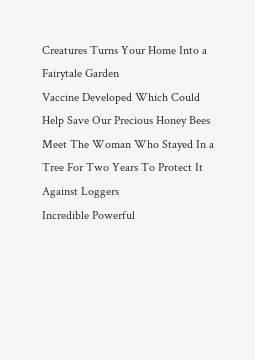Creatures Turns Your Home Into a Fairytale Garden
Vaccine Developed Which Could Help Save Our Precious Honey Bees
Meet The Woman Who Stayed In a Tree For Two Years To Protect It Against Loggers
Incredible Powerful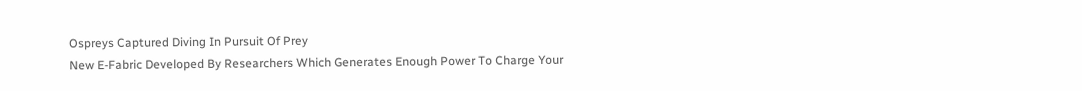Ospreys Captured Diving In Pursuit Of Prey
New E-Fabric Developed By Researchers Which Generates Enough Power To Charge Your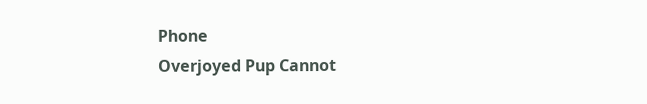Phone
Overjoyed Pup Cannot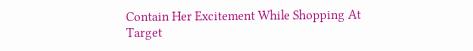Contain Her Excitement While Shopping At Target